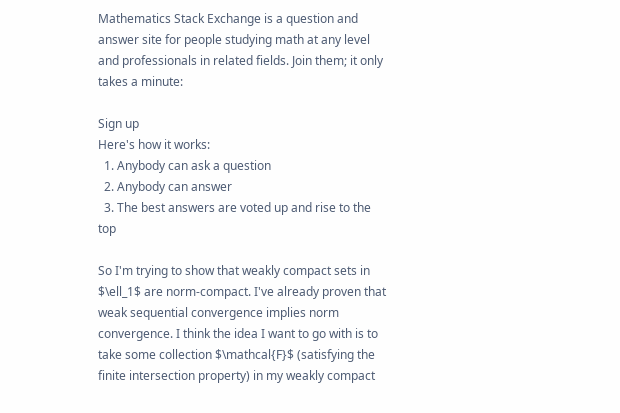Mathematics Stack Exchange is a question and answer site for people studying math at any level and professionals in related fields. Join them; it only takes a minute:

Sign up
Here's how it works:
  1. Anybody can ask a question
  2. Anybody can answer
  3. The best answers are voted up and rise to the top

So I'm trying to show that weakly compact sets in $\ell_1$ are norm-compact. I've already proven that weak sequential convergence implies norm convergence. I think the idea I want to go with is to take some collection $\mathcal{F}$ (satisfying the finite intersection property) in my weakly compact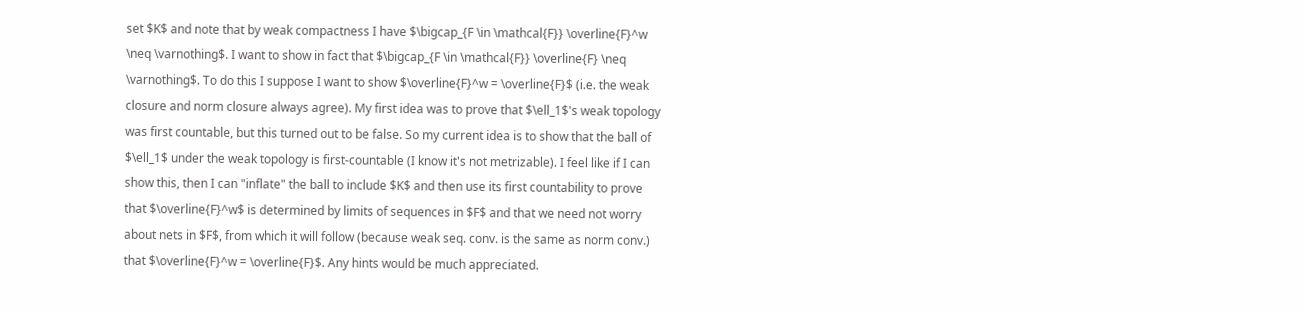set $K$ and note that by weak compactness I have $\bigcap_{F \in \mathcal{F}} \overline{F}^w \neq \varnothing$. I want to show in fact that $\bigcap_{F \in \mathcal{F}} \overline{F} \neq \varnothing$. To do this I suppose I want to show $\overline{F}^w = \overline{F}$ (i.e. the weak closure and norm closure always agree). My first idea was to prove that $\ell_1$'s weak topology was first countable, but this turned out to be false. So my current idea is to show that the ball of $\ell_1$ under the weak topology is first-countable (I know it's not metrizable). I feel like if I can show this, then I can "inflate" the ball to include $K$ and then use its first countability to prove that $\overline{F}^w$ is determined by limits of sequences in $F$ and that we need not worry about nets in $F$, from which it will follow (because weak seq. conv. is the same as norm conv.) that $\overline{F}^w = \overline{F}$. Any hints would be much appreciated.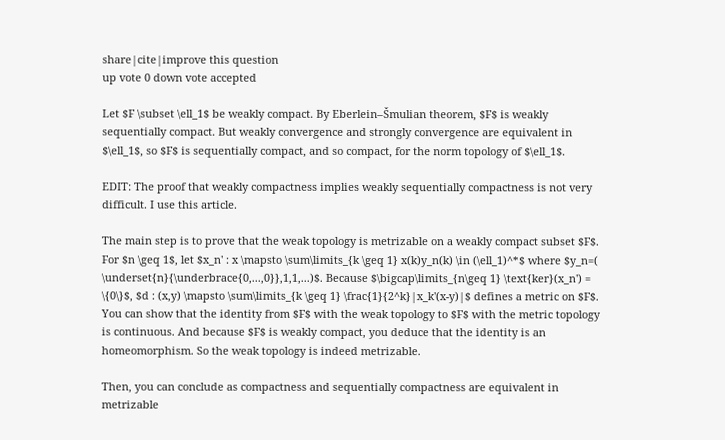share|cite|improve this question
up vote 0 down vote accepted

Let $F \subset \ell_1$ be weakly compact. By Eberlein–Šmulian theorem, $F$ is weakly sequentially compact. But weakly convergence and strongly convergence are equivalent in $\ell_1$, so $F$ is sequentially compact, and so compact, for the norm topology of $\ell_1$.

EDIT: The proof that weakly compactness implies weakly sequentially compactness is not very difficult. I use this article.

The main step is to prove that the weak topology is metrizable on a weakly compact subset $F$. For $n \geq 1$, let $x_n' : x \mapsto \sum\limits_{k \geq 1} x(k)y_n(k) \in (\ell_1)^*$ where $y_n=( \underset{n}{\underbrace{0,...,0}},1,1,...)$. Because $\bigcap\limits_{n\geq 1} \text{ker}(x_n') = \{0\}$, $d : (x,y) \mapsto \sum\limits_{k \geq 1} \frac{1}{2^k}|x_k'(x-y)|$ defines a metric on $F$. You can show that the identity from $F$ with the weak topology to $F$ with the metric topology is continuous. And because $F$ is weakly compact, you deduce that the identity is an homeomorphism. So the weak topology is indeed metrizable.

Then, you can conclude as compactness and sequentially compactness are equivalent in metrizable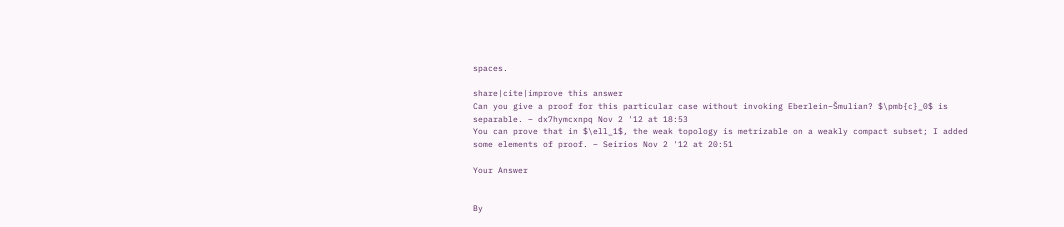spaces.

share|cite|improve this answer
Can you give a proof for this particular case without invoking Eberlein–Šmulian? $\pmb{c}_0$ is separable. – dx7hymcxnpq Nov 2 '12 at 18:53
You can prove that in $\ell_1$, the weak topology is metrizable on a weakly compact subset; I added some elements of proof. – Seirios Nov 2 '12 at 20:51

Your Answer


By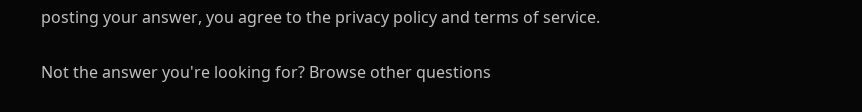posting your answer, you agree to the privacy policy and terms of service.

Not the answer you're looking for? Browse other questions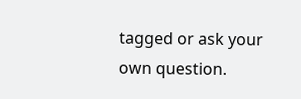tagged or ask your own question.